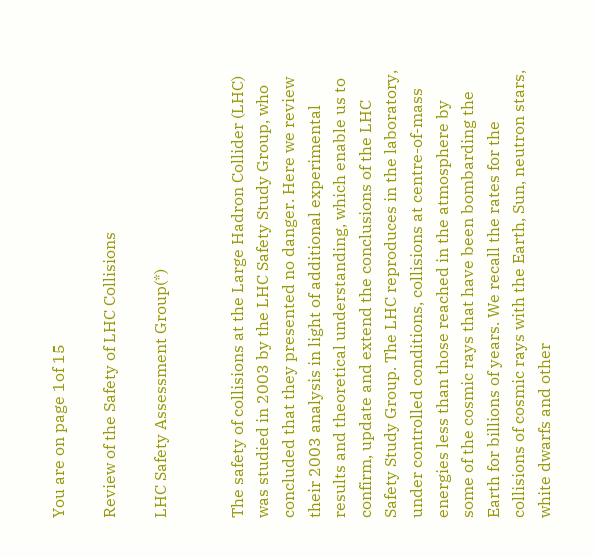You are on page 1of 15

Review of the Safety of LHC Collisions

LHC Safety Assessment Group(*)


The safety of collisions at the Large Hadron Collider (LHC) was studied in 2003 by the LHC Safety Study Group, who concluded that they presented no danger. Here we review their 2003 analysis in light of additional experimental results and theoretical understanding, which enable us to confirm, update and extend the conclusions of the LHC Safety Study Group. The LHC reproduces in the laboratory, under controlled conditions, collisions at centre-of-mass energies less than those reached in the atmosphere by some of the cosmic rays that have been bombarding the Earth for billions of years. We recall the rates for the collisions of cosmic rays with the Earth, Sun, neutron stars, white dwarfs and other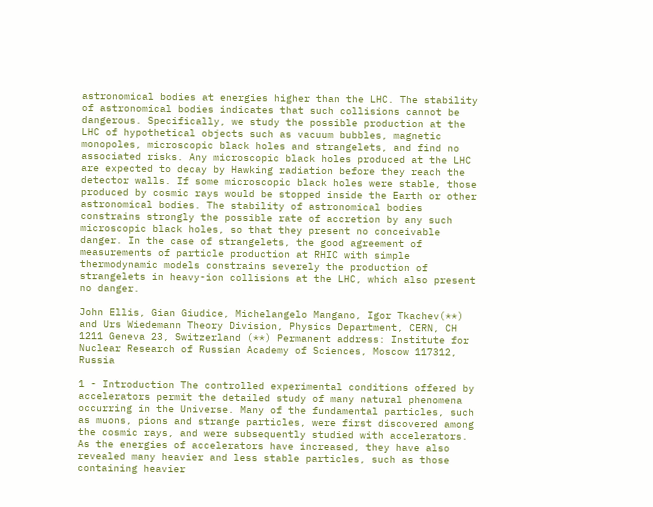astronomical bodies at energies higher than the LHC. The stability of astronomical bodies indicates that such collisions cannot be dangerous. Specifically, we study the possible production at the LHC of hypothetical objects such as vacuum bubbles, magnetic monopoles, microscopic black holes and strangelets, and find no associated risks. Any microscopic black holes produced at the LHC are expected to decay by Hawking radiation before they reach the detector walls. If some microscopic black holes were stable, those produced by cosmic rays would be stopped inside the Earth or other astronomical bodies. The stability of astronomical bodies constrains strongly the possible rate of accretion by any such microscopic black holes, so that they present no conceivable danger. In the case of strangelets, the good agreement of measurements of particle production at RHIC with simple thermodynamic models constrains severely the production of strangelets in heavy-ion collisions at the LHC, which also present no danger.

John Ellis, Gian Giudice, Michelangelo Mangano, Igor Tkachev(**) and Urs Wiedemann Theory Division, Physics Department, CERN, CH 1211 Geneva 23, Switzerland (**) Permanent address: Institute for Nuclear Research of Russian Academy of Sciences, Moscow 117312, Russia

1 - Introduction The controlled experimental conditions offered by accelerators permit the detailed study of many natural phenomena occurring in the Universe. Many of the fundamental particles, such as muons, pions and strange particles, were first discovered among the cosmic rays, and were subsequently studied with accelerators. As the energies of accelerators have increased, they have also revealed many heavier and less stable particles, such as those containing heavier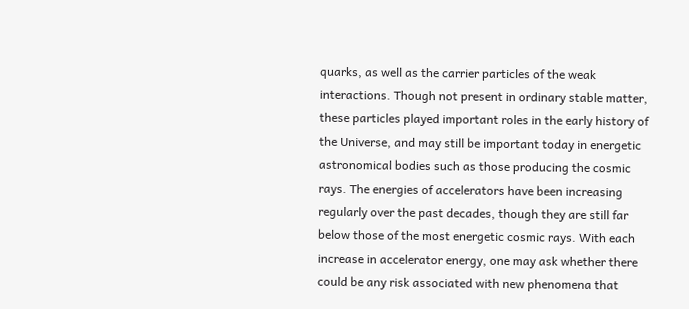quarks, as well as the carrier particles of the weak interactions. Though not present in ordinary stable matter, these particles played important roles in the early history of the Universe, and may still be important today in energetic astronomical bodies such as those producing the cosmic rays. The energies of accelerators have been increasing regularly over the past decades, though they are still far below those of the most energetic cosmic rays. With each increase in accelerator energy, one may ask whether there could be any risk associated with new phenomena that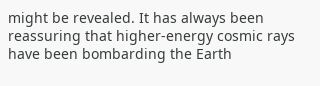might be revealed. It has always been reassuring that higher-energy cosmic rays have been bombarding the Earth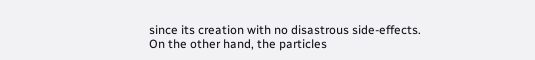since its creation with no disastrous side-effects. On the other hand, the particles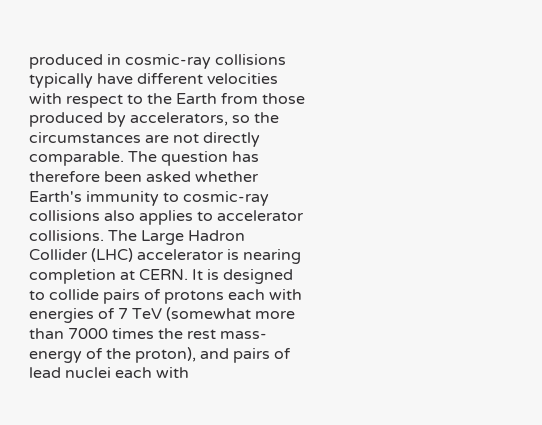produced in cosmic-ray collisions typically have different velocities with respect to the Earth from those produced by accelerators, so the circumstances are not directly comparable. The question has therefore been asked whether Earth's immunity to cosmic-ray collisions also applies to accelerator collisions. The Large Hadron Collider (LHC) accelerator is nearing completion at CERN. It is designed to collide pairs of protons each with energies of 7 TeV (somewhat more than 7000 times the rest mass-energy of the proton), and pairs of lead nuclei each with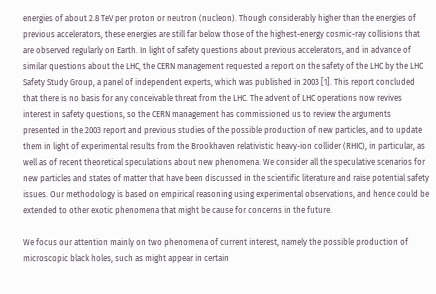energies of about 2.8 TeV per proton or neutron (nucleon). Though considerably higher than the energies of previous accelerators, these energies are still far below those of the highest-energy cosmic-ray collisions that are observed regularly on Earth. In light of safety questions about previous accelerators, and in advance of similar questions about the LHC, the CERN management requested a report on the safety of the LHC by the LHC Safety Study Group, a panel of independent experts, which was published in 2003 [1]. This report concluded that there is no basis for any conceivable threat from the LHC. The advent of LHC operations now revives interest in safety questions, so the CERN management has commissioned us to review the arguments presented in the 2003 report and previous studies of the possible production of new particles, and to update them in light of experimental results from the Brookhaven relativistic heavy-ion collider (RHIC), in particular, as well as of recent theoretical speculations about new phenomena. We consider all the speculative scenarios for new particles and states of matter that have been discussed in the scientific literature and raise potential safety issues. Our methodology is based on empirical reasoning using experimental observations, and hence could be extended to other exotic phenomena that might be cause for concerns in the future.

We focus our attention mainly on two phenomena of current interest, namely the possible production of microscopic black holes, such as might appear in certain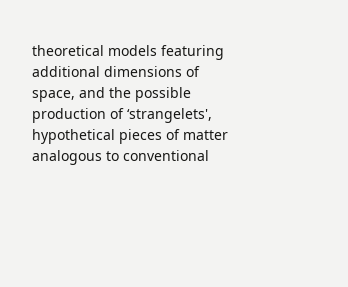theoretical models featuring additional dimensions of space, and the possible production of ‘strangelets', hypothetical pieces of matter analogous to conventional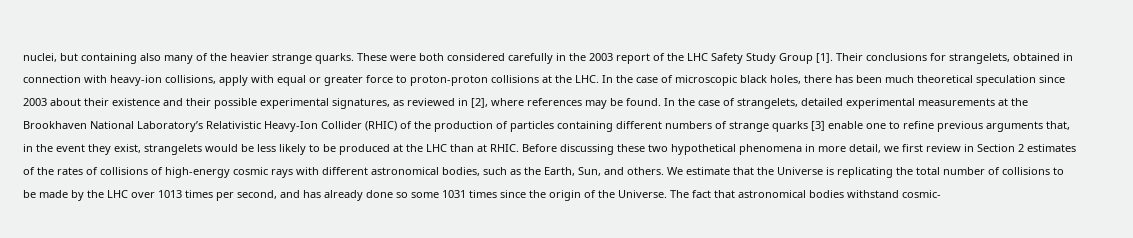nuclei, but containing also many of the heavier strange quarks. These were both considered carefully in the 2003 report of the LHC Safety Study Group [1]. Their conclusions for strangelets, obtained in connection with heavy-ion collisions, apply with equal or greater force to proton-proton collisions at the LHC. In the case of microscopic black holes, there has been much theoretical speculation since 2003 about their existence and their possible experimental signatures, as reviewed in [2], where references may be found. In the case of strangelets, detailed experimental measurements at the Brookhaven National Laboratory’s Relativistic Heavy-Ion Collider (RHIC) of the production of particles containing different numbers of strange quarks [3] enable one to refine previous arguments that, in the event they exist, strangelets would be less likely to be produced at the LHC than at RHIC. Before discussing these two hypothetical phenomena in more detail, we first review in Section 2 estimates of the rates of collisions of high-energy cosmic rays with different astronomical bodies, such as the Earth, Sun, and others. We estimate that the Universe is replicating the total number of collisions to be made by the LHC over 1013 times per second, and has already done so some 1031 times since the origin of the Universe. The fact that astronomical bodies withstand cosmic-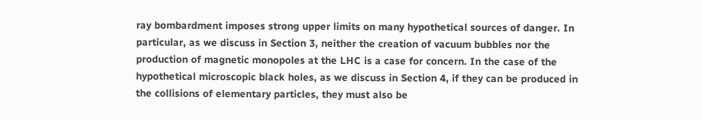ray bombardment imposes strong upper limits on many hypothetical sources of danger. In particular, as we discuss in Section 3, neither the creation of vacuum bubbles nor the production of magnetic monopoles at the LHC is a case for concern. In the case of the hypothetical microscopic black holes, as we discuss in Section 4, if they can be produced in the collisions of elementary particles, they must also be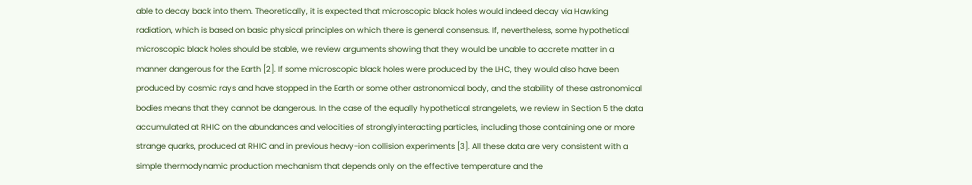able to decay back into them. Theoretically, it is expected that microscopic black holes would indeed decay via Hawking radiation, which is based on basic physical principles on which there is general consensus. If, nevertheless, some hypothetical microscopic black holes should be stable, we review arguments showing that they would be unable to accrete matter in a manner dangerous for the Earth [2]. If some microscopic black holes were produced by the LHC, they would also have been produced by cosmic rays and have stopped in the Earth or some other astronomical body, and the stability of these astronomical bodies means that they cannot be dangerous. In the case of the equally hypothetical strangelets, we review in Section 5 the data accumulated at RHIC on the abundances and velocities of stronglyinteracting particles, including those containing one or more strange quarks, produced at RHIC and in previous heavy-ion collision experiments [3]. All these data are very consistent with a simple thermodynamic production mechanism that depends only on the effective temperature and the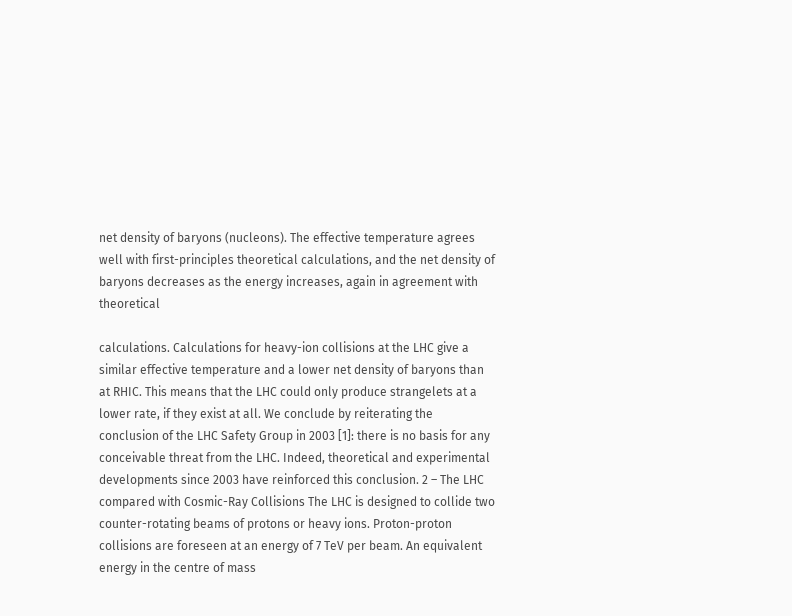net density of baryons (nucleons). The effective temperature agrees well with first-principles theoretical calculations, and the net density of baryons decreases as the energy increases, again in agreement with theoretical

calculations. Calculations for heavy-ion collisions at the LHC give a similar effective temperature and a lower net density of baryons than at RHIC. This means that the LHC could only produce strangelets at a lower rate, if they exist at all. We conclude by reiterating the conclusion of the LHC Safety Group in 2003 [1]: there is no basis for any conceivable threat from the LHC. Indeed, theoretical and experimental developments since 2003 have reinforced this conclusion. 2 – The LHC compared with Cosmic-Ray Collisions The LHC is designed to collide two counter-rotating beams of protons or heavy ions. Proton-proton collisions are foreseen at an energy of 7 TeV per beam. An equivalent energy in the centre of mass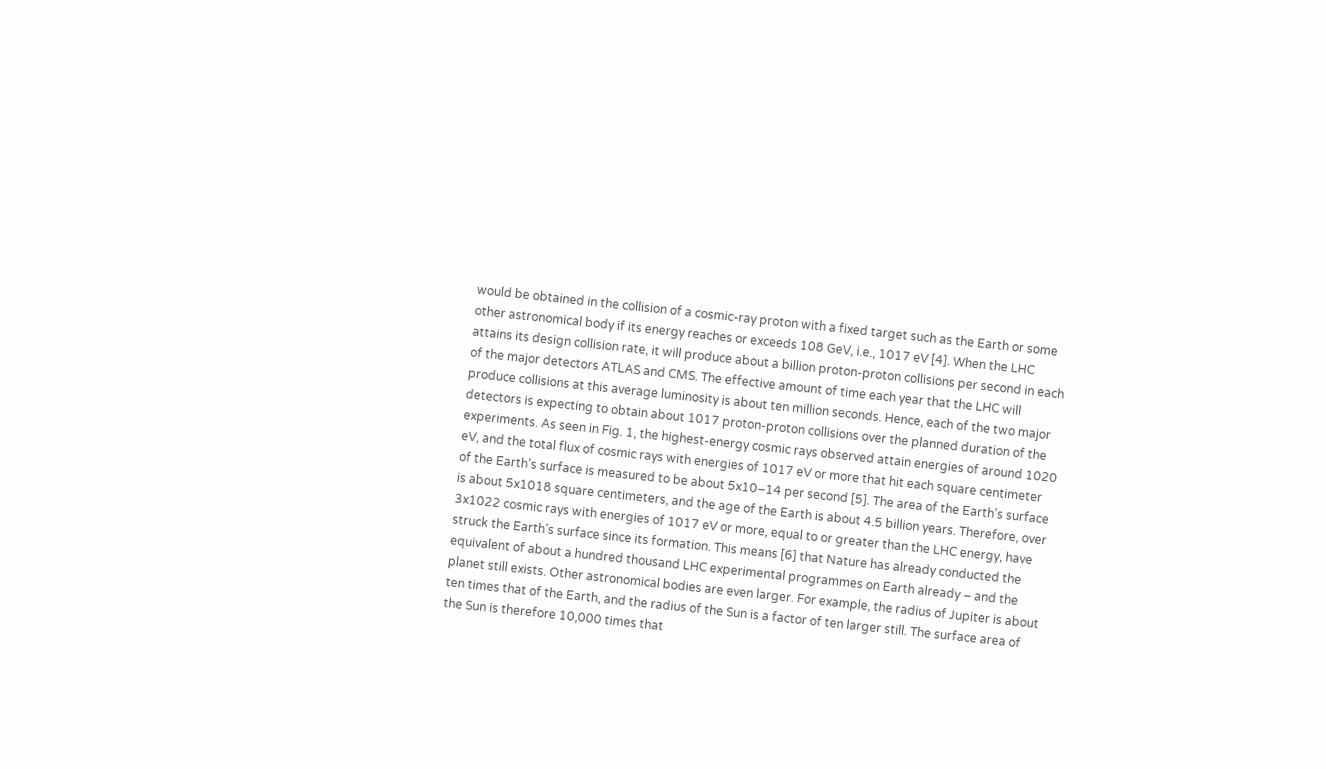would be obtained in the collision of a cosmic-ray proton with a fixed target such as the Earth or some other astronomical body if its energy reaches or exceeds 108 GeV, i.e., 1017 eV [4]. When the LHC attains its design collision rate, it will produce about a billion proton-proton collisions per second in each of the major detectors ATLAS and CMS. The effective amount of time each year that the LHC will produce collisions at this average luminosity is about ten million seconds. Hence, each of the two major detectors is expecting to obtain about 1017 proton-proton collisions over the planned duration of the experiments. As seen in Fig. 1, the highest-energy cosmic rays observed attain energies of around 1020 eV, and the total flux of cosmic rays with energies of 1017 eV or more that hit each square centimeter of the Earth’s surface is measured to be about 5x10–14 per second [5]. The area of the Earth’s surface is about 5x1018 square centimeters, and the age of the Earth is about 4.5 billion years. Therefore, over 3x1022 cosmic rays with energies of 1017 eV or more, equal to or greater than the LHC energy, have struck the Earth’s surface since its formation. This means [6] that Nature has already conducted the equivalent of about a hundred thousand LHC experimental programmes on Earth already – and the planet still exists. Other astronomical bodies are even larger. For example, the radius of Jupiter is about ten times that of the Earth, and the radius of the Sun is a factor of ten larger still. The surface area of the Sun is therefore 10,000 times that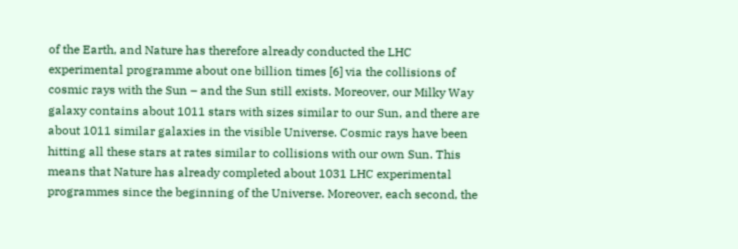of the Earth, and Nature has therefore already conducted the LHC experimental programme about one billion times [6] via the collisions of cosmic rays with the Sun – and the Sun still exists. Moreover, our Milky Way galaxy contains about 1011 stars with sizes similar to our Sun, and there are about 1011 similar galaxies in the visible Universe. Cosmic rays have been hitting all these stars at rates similar to collisions with our own Sun. This means that Nature has already completed about 1031 LHC experimental programmes since the beginning of the Universe. Moreover, each second, the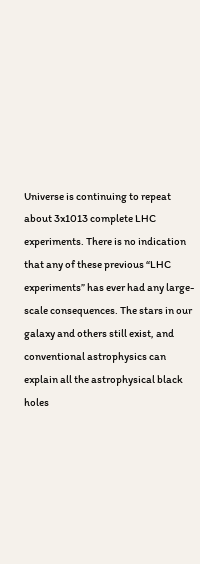Universe is continuing to repeat about 3x1013 complete LHC experiments. There is no indication that any of these previous “LHC experiments” has ever had any large-scale consequences. The stars in our galaxy and others still exist, and conventional astrophysics can explain all the astrophysical black holes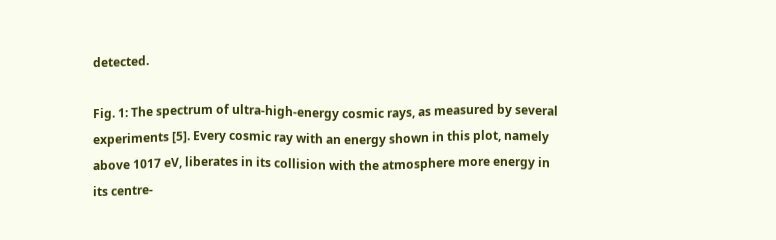detected.

Fig. 1: The spectrum of ultra-high-energy cosmic rays, as measured by several experiments [5]. Every cosmic ray with an energy shown in this plot, namely above 1017 eV, liberates in its collision with the atmosphere more energy in its centre-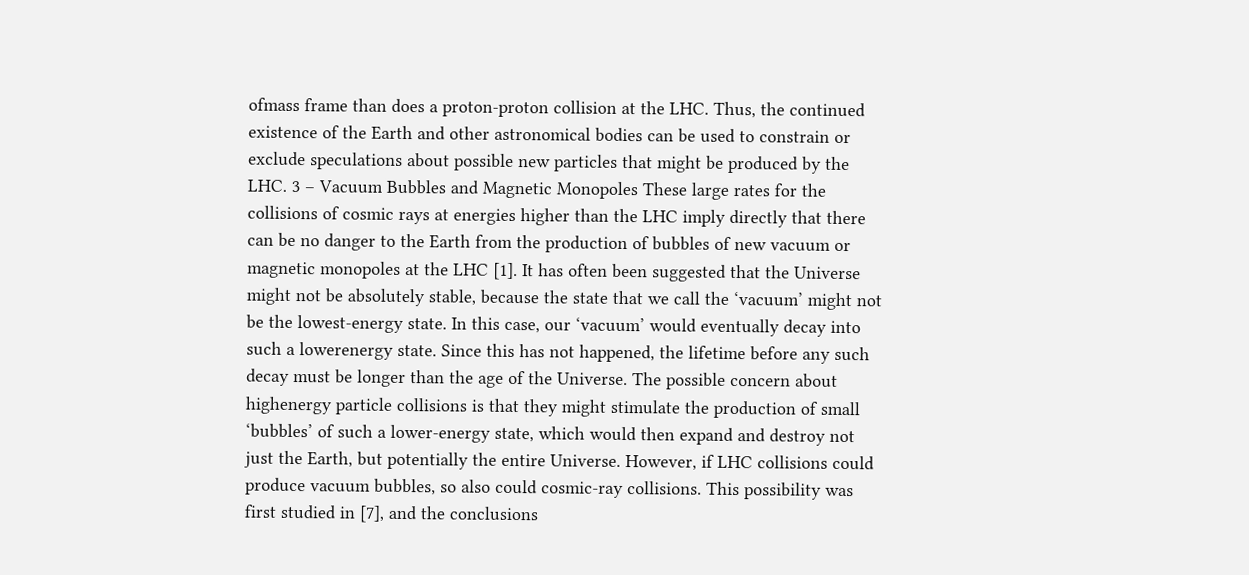ofmass frame than does a proton-proton collision at the LHC. Thus, the continued existence of the Earth and other astronomical bodies can be used to constrain or exclude speculations about possible new particles that might be produced by the LHC. 3 – Vacuum Bubbles and Magnetic Monopoles These large rates for the collisions of cosmic rays at energies higher than the LHC imply directly that there can be no danger to the Earth from the production of bubbles of new vacuum or magnetic monopoles at the LHC [1]. It has often been suggested that the Universe might not be absolutely stable, because the state that we call the ‘vacuum’ might not be the lowest-energy state. In this case, our ‘vacuum’ would eventually decay into such a lowerenergy state. Since this has not happened, the lifetime before any such decay must be longer than the age of the Universe. The possible concern about highenergy particle collisions is that they might stimulate the production of small ‘bubbles’ of such a lower-energy state, which would then expand and destroy not just the Earth, but potentially the entire Universe. However, if LHC collisions could produce vacuum bubbles, so also could cosmic-ray collisions. This possibility was first studied in [7], and the conclusions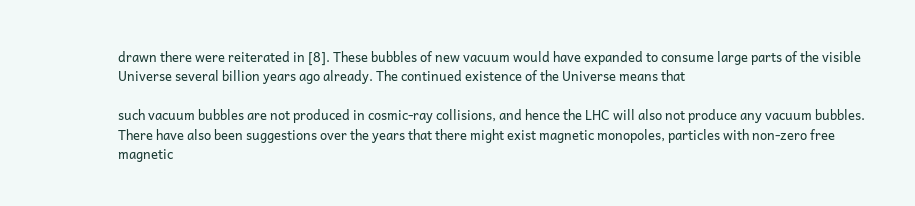drawn there were reiterated in [8]. These bubbles of new vacuum would have expanded to consume large parts of the visible Universe several billion years ago already. The continued existence of the Universe means that

such vacuum bubbles are not produced in cosmic-ray collisions, and hence the LHC will also not produce any vacuum bubbles. There have also been suggestions over the years that there might exist magnetic monopoles, particles with non-zero free magnetic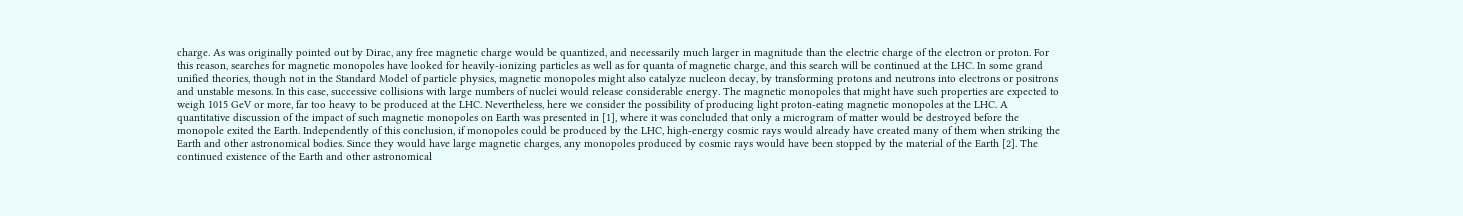charge. As was originally pointed out by Dirac, any free magnetic charge would be quantized, and necessarily much larger in magnitude than the electric charge of the electron or proton. For this reason, searches for magnetic monopoles have looked for heavily-ionizing particles as well as for quanta of magnetic charge, and this search will be continued at the LHC. In some grand unified theories, though not in the Standard Model of particle physics, magnetic monopoles might also catalyze nucleon decay, by transforming protons and neutrons into electrons or positrons and unstable mesons. In this case, successive collisions with large numbers of nuclei would release considerable energy. The magnetic monopoles that might have such properties are expected to weigh 1015 GeV or more, far too heavy to be produced at the LHC. Nevertheless, here we consider the possibility of producing light proton-eating magnetic monopoles at the LHC. A quantitative discussion of the impact of such magnetic monopoles on Earth was presented in [1], where it was concluded that only a microgram of matter would be destroyed before the monopole exited the Earth. Independently of this conclusion, if monopoles could be produced by the LHC, high-energy cosmic rays would already have created many of them when striking the Earth and other astronomical bodies. Since they would have large magnetic charges, any monopoles produced by cosmic rays would have been stopped by the material of the Earth [2]. The continued existence of the Earth and other astronomical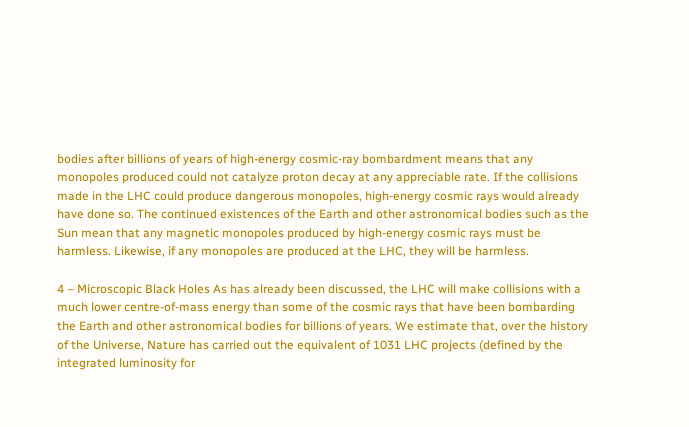bodies after billions of years of high-energy cosmic-ray bombardment means that any monopoles produced could not catalyze proton decay at any appreciable rate. If the collisions made in the LHC could produce dangerous monopoles, high-energy cosmic rays would already have done so. The continued existences of the Earth and other astronomical bodies such as the Sun mean that any magnetic monopoles produced by high-energy cosmic rays must be harmless. Likewise, if any monopoles are produced at the LHC, they will be harmless.

4 – Microscopic Black Holes As has already been discussed, the LHC will make collisions with a much lower centre-of-mass energy than some of the cosmic rays that have been bombarding the Earth and other astronomical bodies for billions of years. We estimate that, over the history of the Universe, Nature has carried out the equivalent of 1031 LHC projects (defined by the integrated luminosity for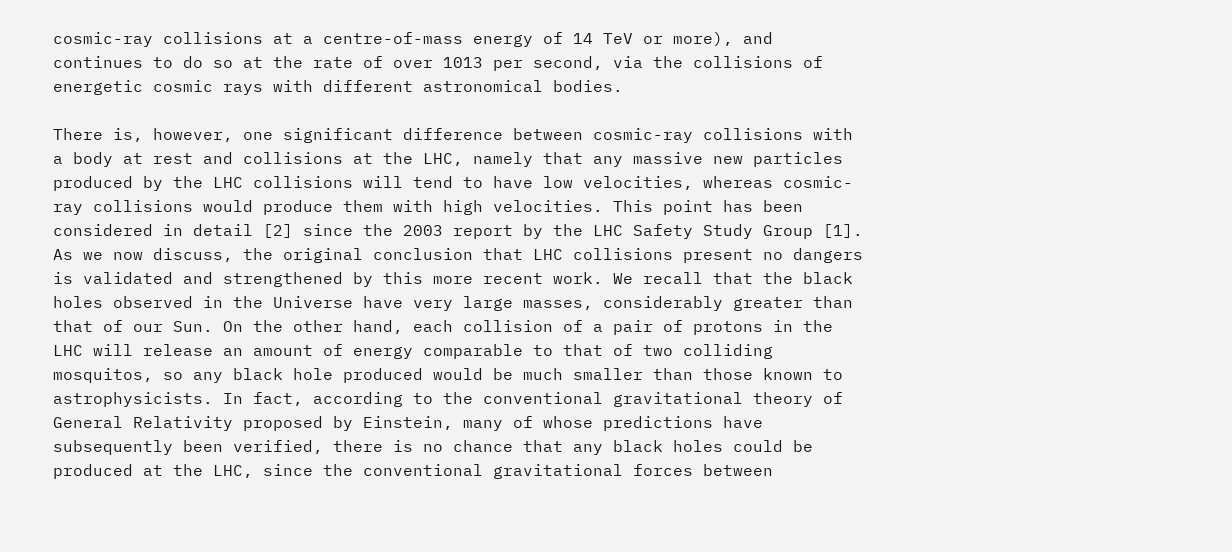cosmic-ray collisions at a centre-of-mass energy of 14 TeV or more), and continues to do so at the rate of over 1013 per second, via the collisions of energetic cosmic rays with different astronomical bodies.

There is, however, one significant difference between cosmic-ray collisions with a body at rest and collisions at the LHC, namely that any massive new particles produced by the LHC collisions will tend to have low velocities, whereas cosmic-ray collisions would produce them with high velocities. This point has been considered in detail [2] since the 2003 report by the LHC Safety Study Group [1]. As we now discuss, the original conclusion that LHC collisions present no dangers is validated and strengthened by this more recent work. We recall that the black holes observed in the Universe have very large masses, considerably greater than that of our Sun. On the other hand, each collision of a pair of protons in the LHC will release an amount of energy comparable to that of two colliding mosquitos, so any black hole produced would be much smaller than those known to astrophysicists. In fact, according to the conventional gravitational theory of General Relativity proposed by Einstein, many of whose predictions have subsequently been verified, there is no chance that any black holes could be produced at the LHC, since the conventional gravitational forces between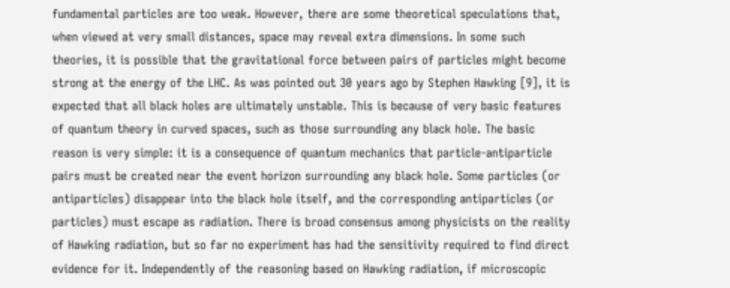fundamental particles are too weak. However, there are some theoretical speculations that, when viewed at very small distances, space may reveal extra dimensions. In some such theories, it is possible that the gravitational force between pairs of particles might become strong at the energy of the LHC. As was pointed out 30 years ago by Stephen Hawking [9], it is expected that all black holes are ultimately unstable. This is because of very basic features of quantum theory in curved spaces, such as those surrounding any black hole. The basic reason is very simple: it is a consequence of quantum mechanics that particle-antiparticle pairs must be created near the event horizon surrounding any black hole. Some particles (or antiparticles) disappear into the black hole itself, and the corresponding antiparticles (or particles) must escape as radiation. There is broad consensus among physicists on the reality of Hawking radiation, but so far no experiment has had the sensitivity required to find direct evidence for it. Independently of the reasoning based on Hawking radiation, if microscopic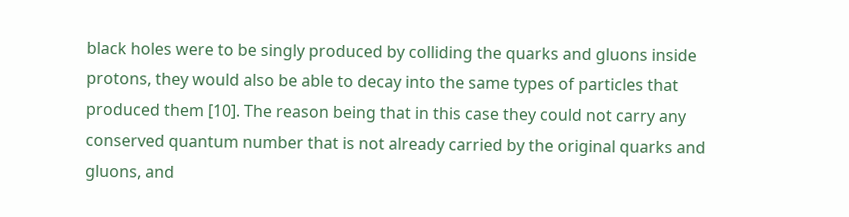black holes were to be singly produced by colliding the quarks and gluons inside protons, they would also be able to decay into the same types of particles that produced them [10]. The reason being that in this case they could not carry any conserved quantum number that is not already carried by the original quarks and gluons, and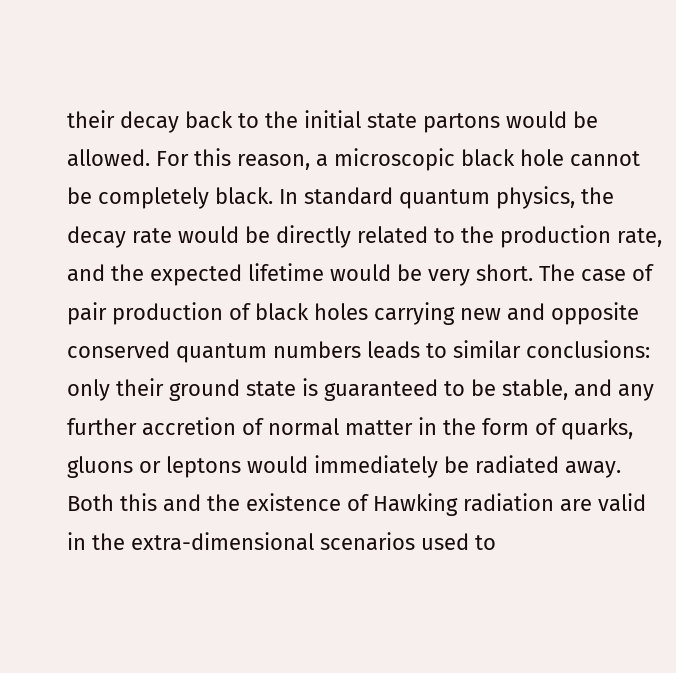their decay back to the initial state partons would be allowed. For this reason, a microscopic black hole cannot be completely black. In standard quantum physics, the decay rate would be directly related to the production rate, and the expected lifetime would be very short. The case of pair production of black holes carrying new and opposite conserved quantum numbers leads to similar conclusions: only their ground state is guaranteed to be stable, and any further accretion of normal matter in the form of quarks, gluons or leptons would immediately be radiated away. Both this and the existence of Hawking radiation are valid in the extra-dimensional scenarios used to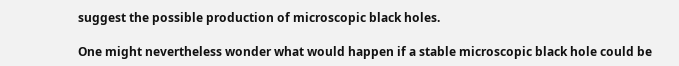suggest the possible production of microscopic black holes.

One might nevertheless wonder what would happen if a stable microscopic black hole could be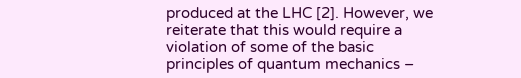produced at the LHC [2]. However, we reiterate that this would require a violation of some of the basic principles of quantum mechanics –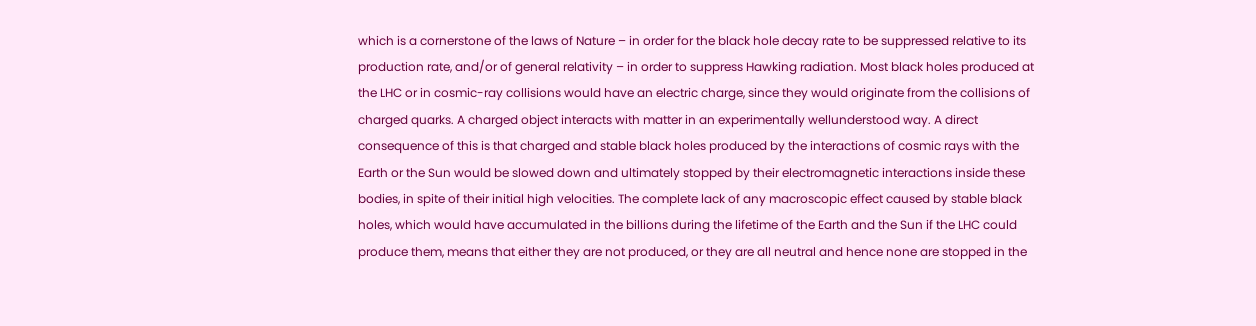which is a cornerstone of the laws of Nature – in order for the black hole decay rate to be suppressed relative to its production rate, and/or of general relativity – in order to suppress Hawking radiation. Most black holes produced at the LHC or in cosmic-ray collisions would have an electric charge, since they would originate from the collisions of charged quarks. A charged object interacts with matter in an experimentally wellunderstood way. A direct consequence of this is that charged and stable black holes produced by the interactions of cosmic rays with the Earth or the Sun would be slowed down and ultimately stopped by their electromagnetic interactions inside these bodies, in spite of their initial high velocities. The complete lack of any macroscopic effect caused by stable black holes, which would have accumulated in the billions during the lifetime of the Earth and the Sun if the LHC could produce them, means that either they are not produced, or they are all neutral and hence none are stopped in the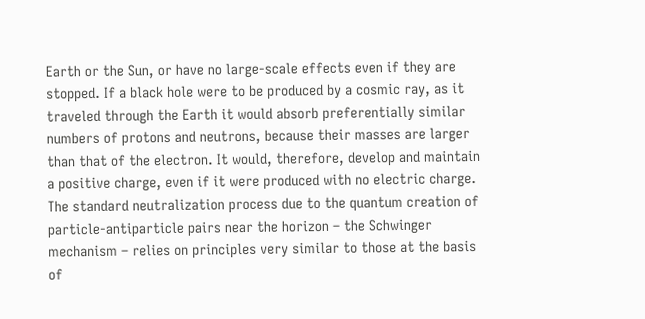Earth or the Sun, or have no large-scale effects even if they are stopped. If a black hole were to be produced by a cosmic ray, as it traveled through the Earth it would absorb preferentially similar numbers of protons and neutrons, because their masses are larger than that of the electron. It would, therefore, develop and maintain a positive charge, even if it were produced with no electric charge. The standard neutralization process due to the quantum creation of particle-antiparticle pairs near the horizon – the Schwinger mechanism – relies on principles very similar to those at the basis of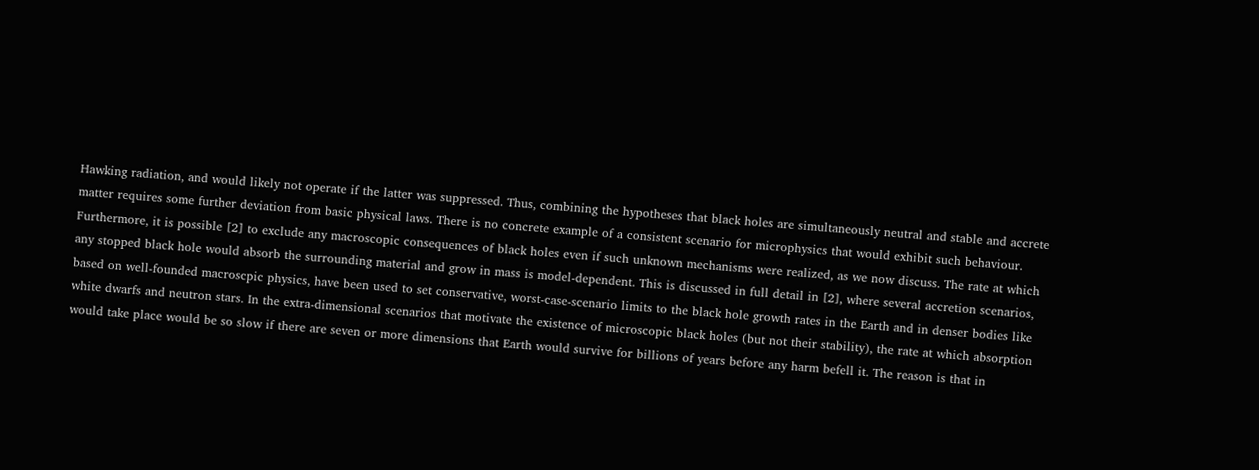Hawking radiation, and would likely not operate if the latter was suppressed. Thus, combining the hypotheses that black holes are simultaneously neutral and stable and accrete matter requires some further deviation from basic physical laws. There is no concrete example of a consistent scenario for microphysics that would exhibit such behaviour. Furthermore, it is possible [2] to exclude any macroscopic consequences of black holes even if such unknown mechanisms were realized, as we now discuss. The rate at which any stopped black hole would absorb the surrounding material and grow in mass is model-dependent. This is discussed in full detail in [2], where several accretion scenarios, based on well-founded macroscpic physics, have been used to set conservative, worst-case-scenario limits to the black hole growth rates in the Earth and in denser bodies like white dwarfs and neutron stars. In the extra-dimensional scenarios that motivate the existence of microscopic black holes (but not their stability), the rate at which absorption would take place would be so slow if there are seven or more dimensions that Earth would survive for billions of years before any harm befell it. The reason is that in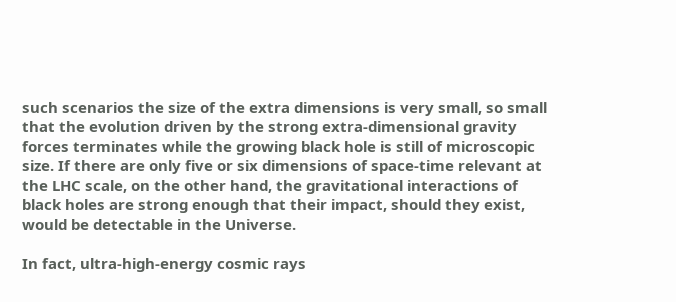such scenarios the size of the extra dimensions is very small, so small that the evolution driven by the strong extra-dimensional gravity forces terminates while the growing black hole is still of microscopic size. If there are only five or six dimensions of space-time relevant at the LHC scale, on the other hand, the gravitational interactions of black holes are strong enough that their impact, should they exist, would be detectable in the Universe.

In fact, ultra-high-energy cosmic rays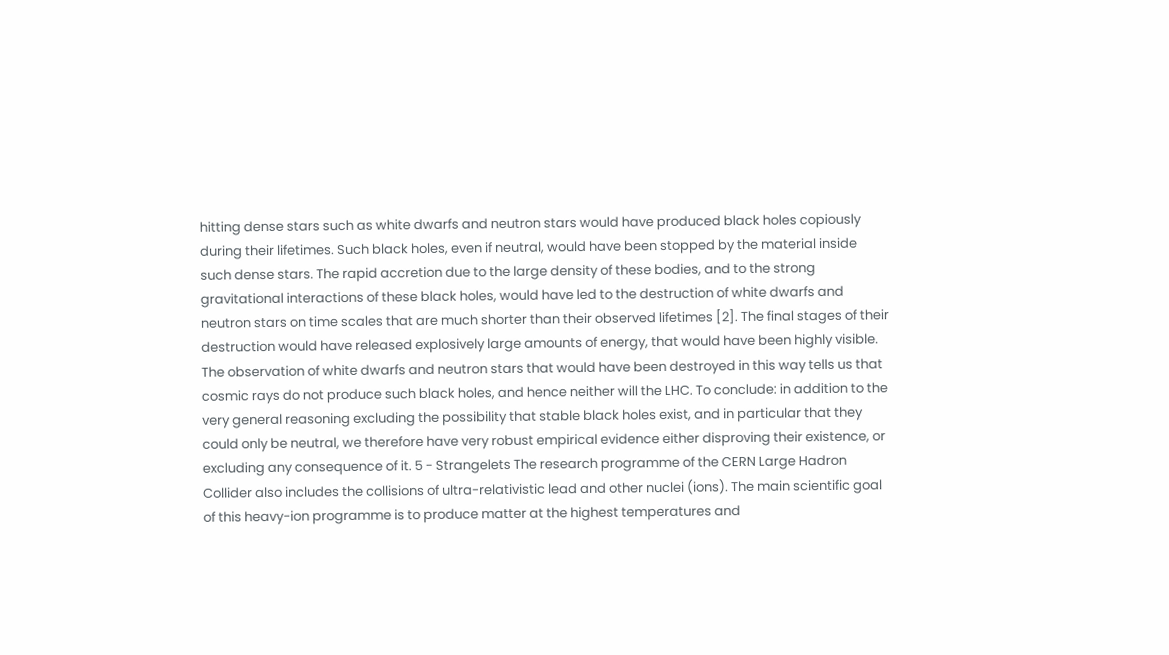hitting dense stars such as white dwarfs and neutron stars would have produced black holes copiously during their lifetimes. Such black holes, even if neutral, would have been stopped by the material inside such dense stars. The rapid accretion due to the large density of these bodies, and to the strong gravitational interactions of these black holes, would have led to the destruction of white dwarfs and neutron stars on time scales that are much shorter than their observed lifetimes [2]. The final stages of their destruction would have released explosively large amounts of energy, that would have been highly visible. The observation of white dwarfs and neutron stars that would have been destroyed in this way tells us that cosmic rays do not produce such black holes, and hence neither will the LHC. To conclude: in addition to the very general reasoning excluding the possibility that stable black holes exist, and in particular that they could only be neutral, we therefore have very robust empirical evidence either disproving their existence, or excluding any consequence of it. 5 - Strangelets The research programme of the CERN Large Hadron Collider also includes the collisions of ultra-relativistic lead and other nuclei (ions). The main scientific goal of this heavy-ion programme is to produce matter at the highest temperatures and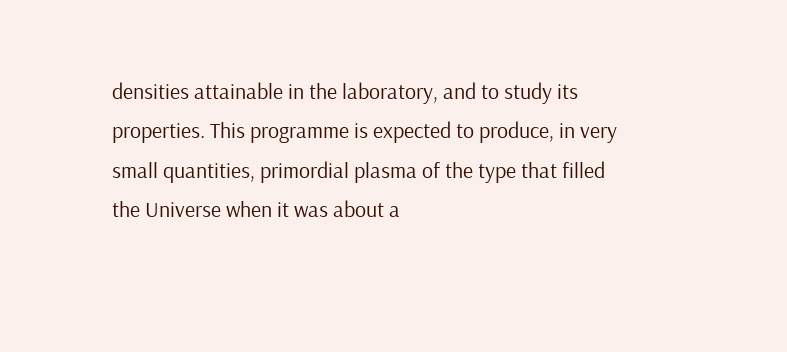densities attainable in the laboratory, and to study its properties. This programme is expected to produce, in very small quantities, primordial plasma of the type that filled the Universe when it was about a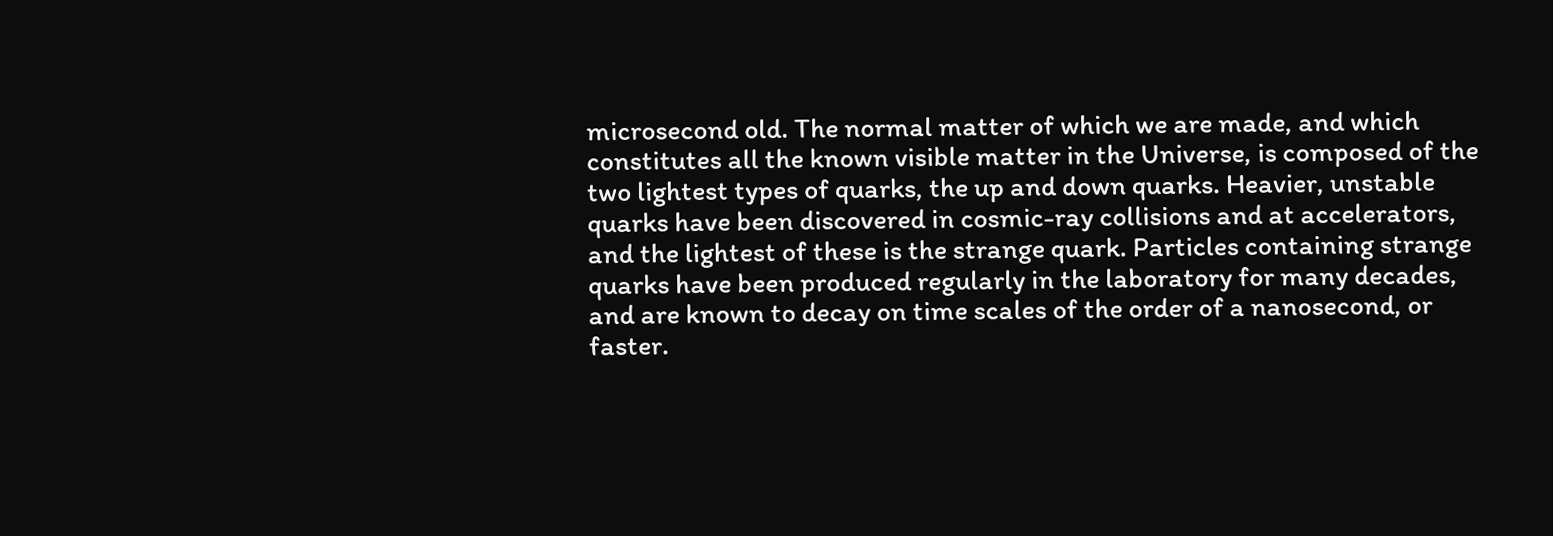microsecond old. The normal matter of which we are made, and which constitutes all the known visible matter in the Universe, is composed of the two lightest types of quarks, the up and down quarks. Heavier, unstable quarks have been discovered in cosmic-ray collisions and at accelerators, and the lightest of these is the strange quark. Particles containing strange quarks have been produced regularly in the laboratory for many decades, and are known to decay on time scales of the order of a nanosecond, or faster.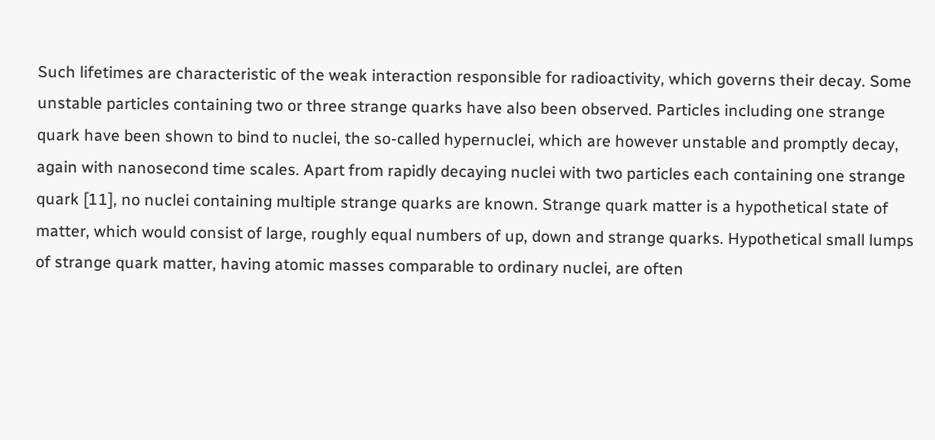Such lifetimes are characteristic of the weak interaction responsible for radioactivity, which governs their decay. Some unstable particles containing two or three strange quarks have also been observed. Particles including one strange quark have been shown to bind to nuclei, the so-called hypernuclei, which are however unstable and promptly decay, again with nanosecond time scales. Apart from rapidly decaying nuclei with two particles each containing one strange quark [11], no nuclei containing multiple strange quarks are known. Strange quark matter is a hypothetical state of matter, which would consist of large, roughly equal numbers of up, down and strange quarks. Hypothetical small lumps of strange quark matter, having atomic masses comparable to ordinary nuclei, are often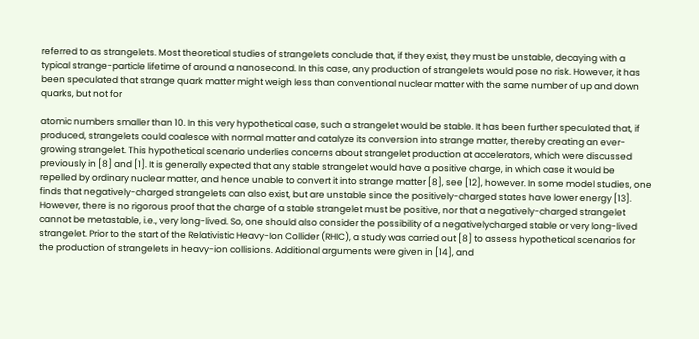referred to as strangelets. Most theoretical studies of strangelets conclude that, if they exist, they must be unstable, decaying with a typical strange-particle lifetime of around a nanosecond. In this case, any production of strangelets would pose no risk. However, it has been speculated that strange quark matter might weigh less than conventional nuclear matter with the same number of up and down quarks, but not for

atomic numbers smaller than 10. In this very hypothetical case, such a strangelet would be stable. It has been further speculated that, if produced, strangelets could coalesce with normal matter and catalyze its conversion into strange matter, thereby creating an ever-growing strangelet. This hypothetical scenario underlies concerns about strangelet production at accelerators, which were discussed previously in [8] and [1]. It is generally expected that any stable strangelet would have a positive charge, in which case it would be repelled by ordinary nuclear matter, and hence unable to convert it into strange matter [8], see [12], however. In some model studies, one finds that negatively-charged strangelets can also exist, but are unstable since the positively-charged states have lower energy [13]. However, there is no rigorous proof that the charge of a stable strangelet must be positive, nor that a negatively-charged strangelet cannot be metastable, i.e., very long-lived. So, one should also consider the possibility of a negativelycharged stable or very long-lived strangelet. Prior to the start of the Relativistic Heavy-Ion Collider (RHIC), a study was carried out [8] to assess hypothetical scenarios for the production of strangelets in heavy-ion collisions. Additional arguments were given in [14], and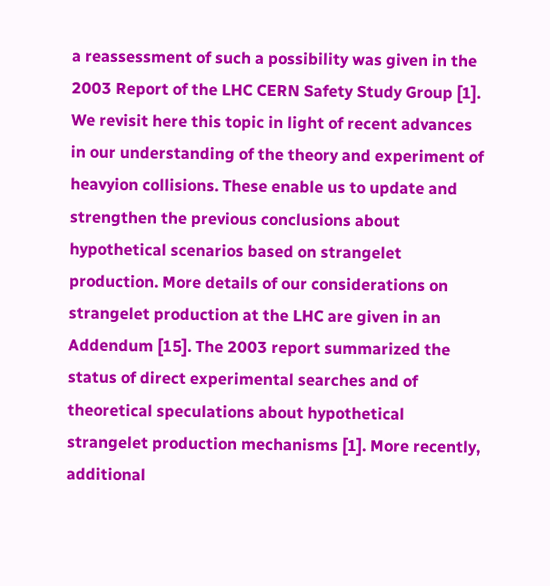a reassessment of such a possibility was given in the 2003 Report of the LHC CERN Safety Study Group [1]. We revisit here this topic in light of recent advances in our understanding of the theory and experiment of heavyion collisions. These enable us to update and strengthen the previous conclusions about hypothetical scenarios based on strangelet production. More details of our considerations on strangelet production at the LHC are given in an Addendum [15]. The 2003 report summarized the status of direct experimental searches and of theoretical speculations about hypothetical strangelet production mechanisms [1]. More recently, additional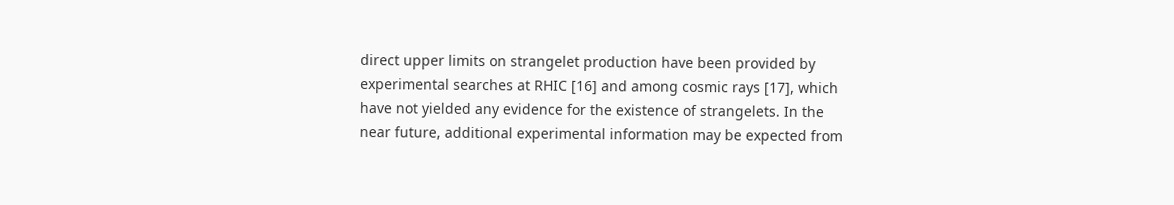direct upper limits on strangelet production have been provided by experimental searches at RHIC [16] and among cosmic rays [17], which have not yielded any evidence for the existence of strangelets. In the near future, additional experimental information may be expected from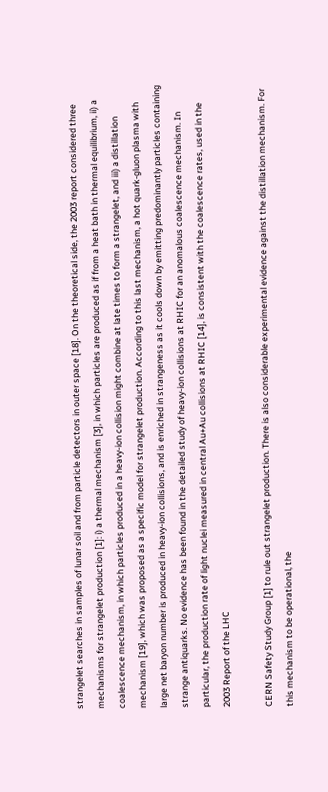strangelet searches in samples of lunar soil and from particle detectors in outer space [18]. On the theoretical side, the 2003 report considered three mechanisms for strangelet production [1]: i) a thermal mechanism [3], in which particles are produced as if from a heat bath in thermal equilibrium, ii) a coalescence mechanism, in which particles produced in a heavy-ion collision might combine at late times to form a strangelet, and iii) a distillation mechanism [19], which was proposed as a specific model for strangelet production. According to this last mechanism, a hot quark-gluon plasma with large net baryon number is produced in heavy-ion collisions, and is enriched in strangeness as it cools down by emitting predominantly particles containing strange antiquarks. No evidence has been found in the detailed study of heavy-ion collisions at RHIC for an anomalous coalescence mechanism. In particular, the production rate of light nuclei measured in central Au+Au collisions at RHIC [14], is consistent with the coalescence rates, used in the 2003 Report of the LHC

CERN Safety Study Group [1] to rule out strangelet production. There is also considerable experimental evidence against the distillation mechanism. For this mechanism to be operational, the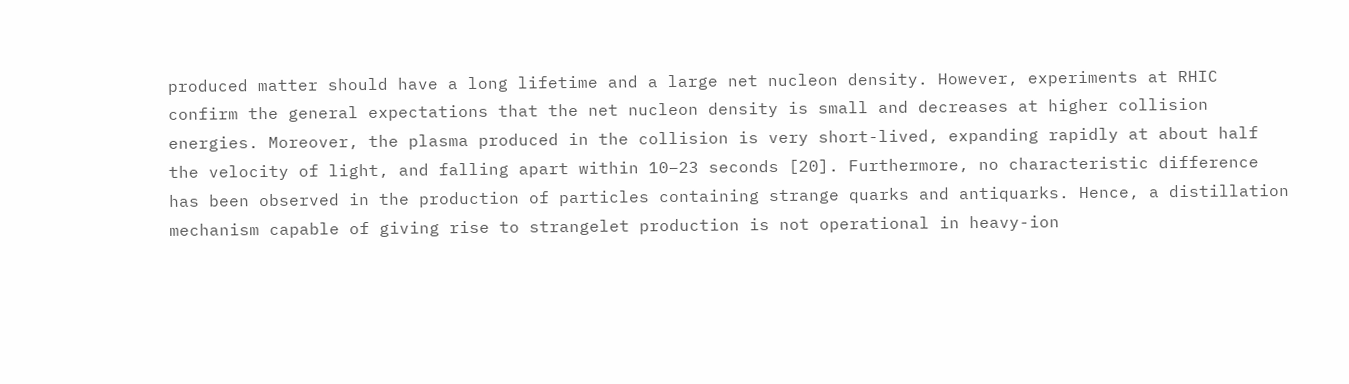produced matter should have a long lifetime and a large net nucleon density. However, experiments at RHIC confirm the general expectations that the net nucleon density is small and decreases at higher collision energies. Moreover, the plasma produced in the collision is very short-lived, expanding rapidly at about half the velocity of light, and falling apart within 10–23 seconds [20]. Furthermore, no characteristic difference has been observed in the production of particles containing strange quarks and antiquarks. Hence, a distillation mechanism capable of giving rise to strangelet production is not operational in heavy-ion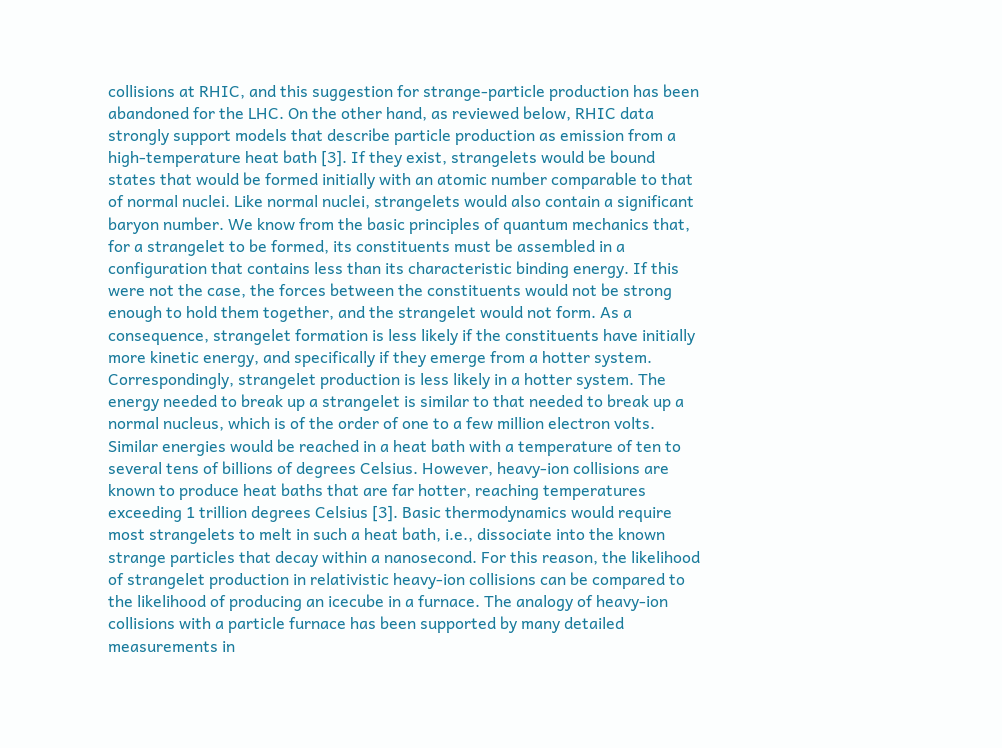collisions at RHIC, and this suggestion for strange-particle production has been abandoned for the LHC. On the other hand, as reviewed below, RHIC data strongly support models that describe particle production as emission from a high-temperature heat bath [3]. If they exist, strangelets would be bound states that would be formed initially with an atomic number comparable to that of normal nuclei. Like normal nuclei, strangelets would also contain a significant baryon number. We know from the basic principles of quantum mechanics that, for a strangelet to be formed, its constituents must be assembled in a configuration that contains less than its characteristic binding energy. If this were not the case, the forces between the constituents would not be strong enough to hold them together, and the strangelet would not form. As a consequence, strangelet formation is less likely if the constituents have initially more kinetic energy, and specifically if they emerge from a hotter system. Correspondingly, strangelet production is less likely in a hotter system. The energy needed to break up a strangelet is similar to that needed to break up a normal nucleus, which is of the order of one to a few million electron volts. Similar energies would be reached in a heat bath with a temperature of ten to several tens of billions of degrees Celsius. However, heavy-ion collisions are known to produce heat baths that are far hotter, reaching temperatures exceeding 1 trillion degrees Celsius [3]. Basic thermodynamics would require most strangelets to melt in such a heat bath, i.e., dissociate into the known strange particles that decay within a nanosecond. For this reason, the likelihood of strangelet production in relativistic heavy-ion collisions can be compared to the likelihood of producing an icecube in a furnace. The analogy of heavy-ion collisions with a particle furnace has been supported by many detailed measurements in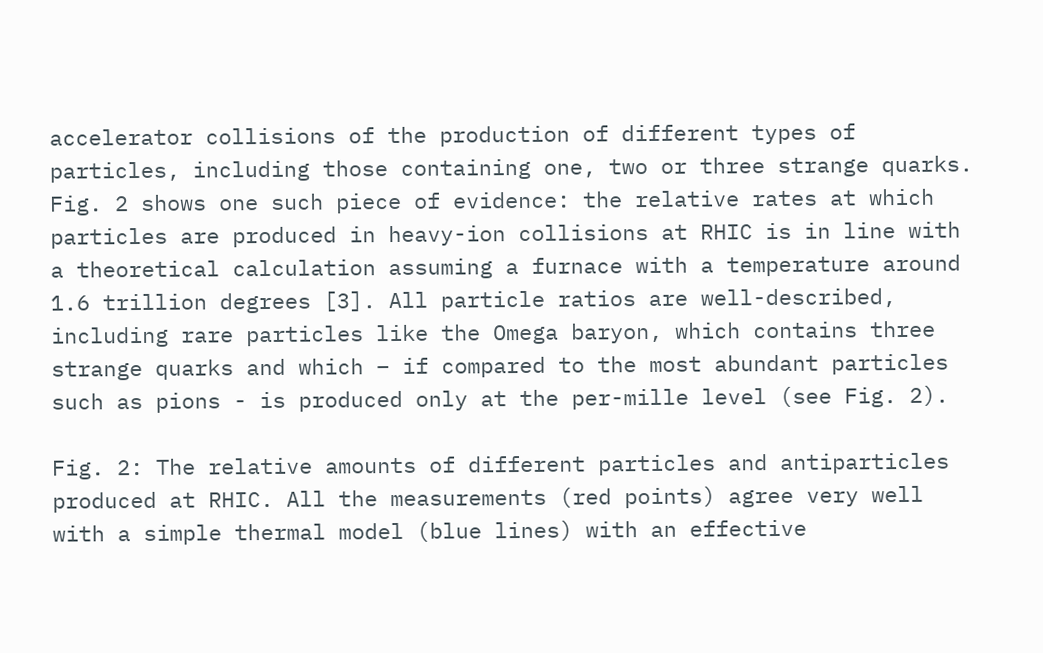accelerator collisions of the production of different types of particles, including those containing one, two or three strange quarks. Fig. 2 shows one such piece of evidence: the relative rates at which particles are produced in heavy-ion collisions at RHIC is in line with a theoretical calculation assuming a furnace with a temperature around 1.6 trillion degrees [3]. All particle ratios are well-described, including rare particles like the Omega baryon, which contains three strange quarks and which – if compared to the most abundant particles such as pions - is produced only at the per-mille level (see Fig. 2).

Fig. 2: The relative amounts of different particles and antiparticles produced at RHIC. All the measurements (red points) agree very well with a simple thermal model (blue lines) with an effective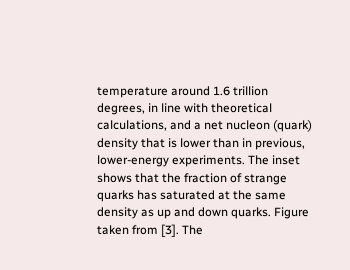temperature around 1.6 trillion degrees, in line with theoretical calculations, and a net nucleon (quark) density that is lower than in previous, lower-energy experiments. The inset shows that the fraction of strange quarks has saturated at the same density as up and down quarks. Figure taken from [3]. The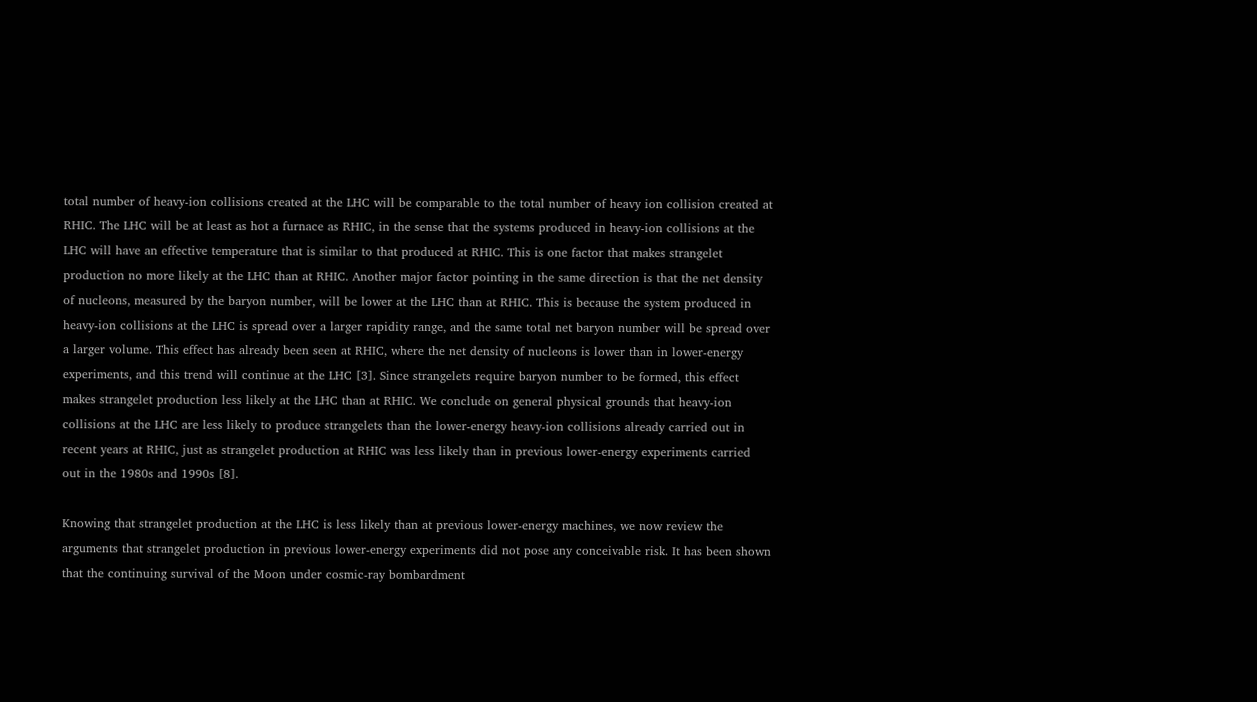total number of heavy-ion collisions created at the LHC will be comparable to the total number of heavy ion collision created at RHIC. The LHC will be at least as hot a furnace as RHIC, in the sense that the systems produced in heavy-ion collisions at the LHC will have an effective temperature that is similar to that produced at RHIC. This is one factor that makes strangelet production no more likely at the LHC than at RHIC. Another major factor pointing in the same direction is that the net density of nucleons, measured by the baryon number, will be lower at the LHC than at RHIC. This is because the system produced in heavy-ion collisions at the LHC is spread over a larger rapidity range, and the same total net baryon number will be spread over a larger volume. This effect has already been seen at RHIC, where the net density of nucleons is lower than in lower-energy experiments, and this trend will continue at the LHC [3]. Since strangelets require baryon number to be formed, this effect makes strangelet production less likely at the LHC than at RHIC. We conclude on general physical grounds that heavy-ion collisions at the LHC are less likely to produce strangelets than the lower-energy heavy-ion collisions already carried out in recent years at RHIC, just as strangelet production at RHIC was less likely than in previous lower-energy experiments carried out in the 1980s and 1990s [8].

Knowing that strangelet production at the LHC is less likely than at previous lower-energy machines, we now review the arguments that strangelet production in previous lower-energy experiments did not pose any conceivable risk. It has been shown that the continuing survival of the Moon under cosmic-ray bombardment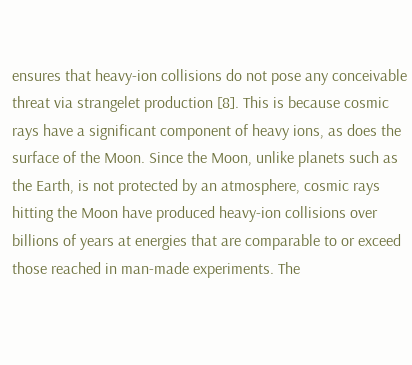ensures that heavy-ion collisions do not pose any conceivable threat via strangelet production [8]. This is because cosmic rays have a significant component of heavy ions, as does the surface of the Moon. Since the Moon, unlike planets such as the Earth, is not protected by an atmosphere, cosmic rays hitting the Moon have produced heavy-ion collisions over billions of years at energies that are comparable to or exceed those reached in man-made experiments. The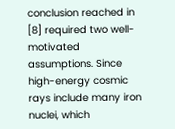conclusion reached in [8] required two well-motivated assumptions. Since high-energy cosmic rays include many iron nuclei, which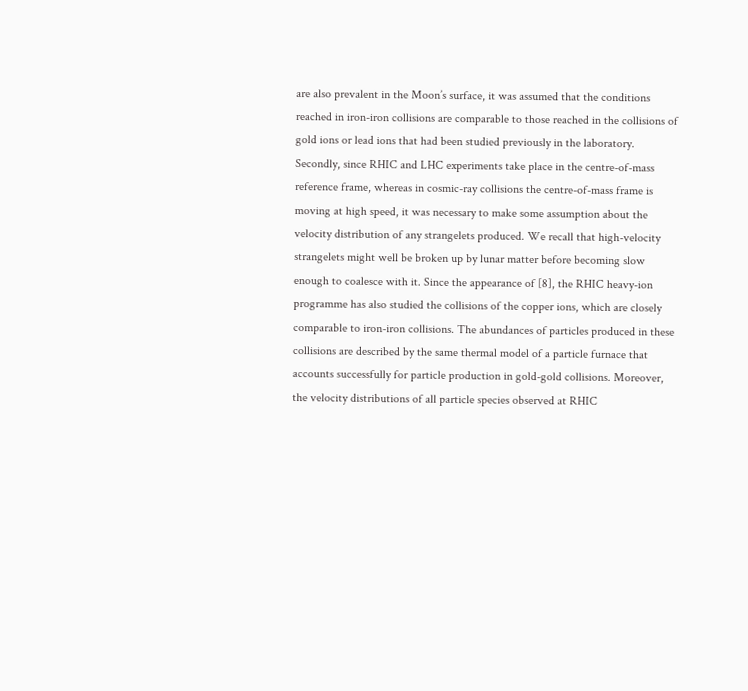are also prevalent in the Moon’s surface, it was assumed that the conditions reached in iron-iron collisions are comparable to those reached in the collisions of gold ions or lead ions that had been studied previously in the laboratory. Secondly, since RHIC and LHC experiments take place in the centre-of-mass reference frame, whereas in cosmic-ray collisions the centre-of-mass frame is moving at high speed, it was necessary to make some assumption about the velocity distribution of any strangelets produced. We recall that high-velocity strangelets might well be broken up by lunar matter before becoming slow enough to coalesce with it. Since the appearance of [8], the RHIC heavy-ion programme has also studied the collisions of the copper ions, which are closely comparable to iron-iron collisions. The abundances of particles produced in these collisions are described by the same thermal model of a particle furnace that accounts successfully for particle production in gold-gold collisions. Moreover, the velocity distributions of all particle species observed at RHIC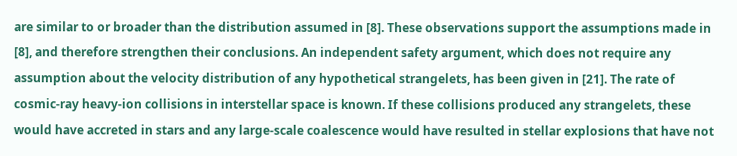are similar to or broader than the distribution assumed in [8]. These observations support the assumptions made in [8], and therefore strengthen their conclusions. An independent safety argument, which does not require any assumption about the velocity distribution of any hypothetical strangelets, has been given in [21]. The rate of cosmic-ray heavy-ion collisions in interstellar space is known. If these collisions produced any strangelets, these would have accreted in stars and any large-scale coalescence would have resulted in stellar explosions that have not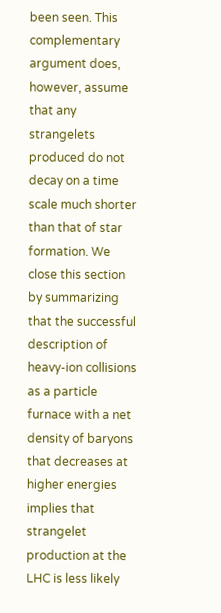been seen. This complementary argument does, however, assume that any strangelets produced do not decay on a time scale much shorter than that of star formation. We close this section by summarizing that the successful description of heavy-ion collisions as a particle furnace with a net density of baryons that decreases at higher energies implies that strangelet production at the LHC is less likely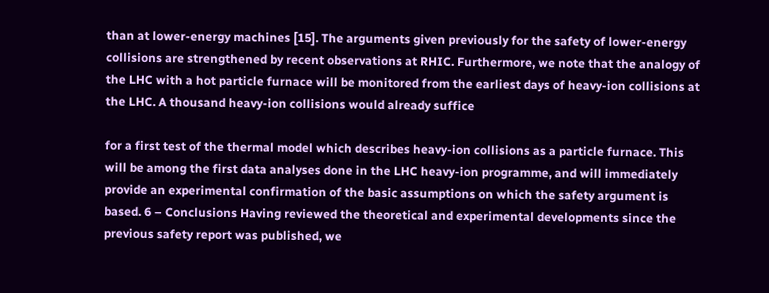than at lower-energy machines [15]. The arguments given previously for the safety of lower-energy collisions are strengthened by recent observations at RHIC. Furthermore, we note that the analogy of the LHC with a hot particle furnace will be monitored from the earliest days of heavy-ion collisions at the LHC. A thousand heavy-ion collisions would already suffice

for a first test of the thermal model which describes heavy-ion collisions as a particle furnace. This will be among the first data analyses done in the LHC heavy-ion programme, and will immediately provide an experimental confirmation of the basic assumptions on which the safety argument is based. 6 – Conclusions Having reviewed the theoretical and experimental developments since the previous safety report was published, we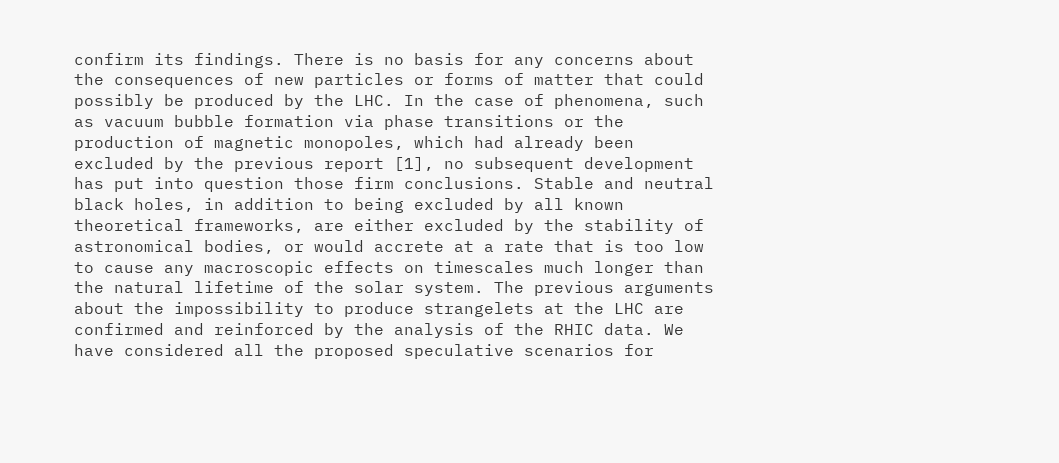confirm its findings. There is no basis for any concerns about the consequences of new particles or forms of matter that could possibly be produced by the LHC. In the case of phenomena, such as vacuum bubble formation via phase transitions or the production of magnetic monopoles, which had already been excluded by the previous report [1], no subsequent development has put into question those firm conclusions. Stable and neutral black holes, in addition to being excluded by all known theoretical frameworks, are either excluded by the stability of astronomical bodies, or would accrete at a rate that is too low to cause any macroscopic effects on timescales much longer than the natural lifetime of the solar system. The previous arguments about the impossibility to produce strangelets at the LHC are confirmed and reinforced by the analysis of the RHIC data. We have considered all the proposed speculative scenarios for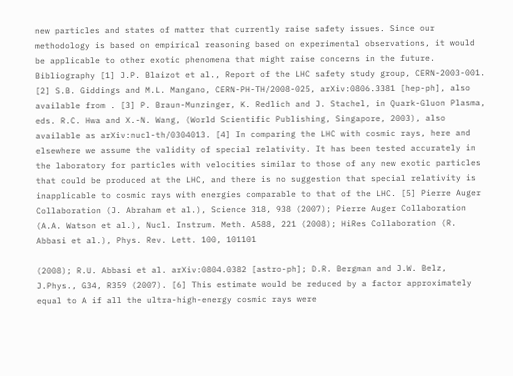new particles and states of matter that currently raise safety issues. Since our methodology is based on empirical reasoning based on experimental observations, it would be applicable to other exotic phenomena that might raise concerns in the future. Bibliography [1] J.P. Blaizot et al., Report of the LHC safety study group, CERN-2003-001. [2] S.B. Giddings and M.L. Mangano, CERN-PH-TH/2008-025, arXiv:0806.3381 [hep-ph], also available from . [3] P. Braun-Munzinger, K. Redlich and J. Stachel, in Quark-Gluon Plasma, eds. R.C. Hwa and X.-N. Wang, (World Scientific Publishing, Singapore, 2003), also available as arXiv:nucl-th/0304013. [4] In comparing the LHC with cosmic rays, here and elsewhere we assume the validity of special relativity. It has been tested accurately in the laboratory for particles with velocities similar to those of any new exotic particles that could be produced at the LHC, and there is no suggestion that special relativity is inapplicable to cosmic rays with energies comparable to that of the LHC. [5] Pierre Auger Collaboration (J. Abraham et al.), Science 318, 938 (2007); Pierre Auger Collaboration (A.A. Watson et al.), Nucl. Instrum. Meth. A588, 221 (2008); HiRes Collaboration (R. Abbasi et al.), Phys. Rev. Lett. 100, 101101

(2008); R.U. Abbasi et al. arXiv:0804.0382 [astro-ph]; D.R. Bergman and J.W. Belz, J.Phys., G34, R359 (2007). [6] This estimate would be reduced by a factor approximately equal to A if all the ultra-high-energy cosmic rays were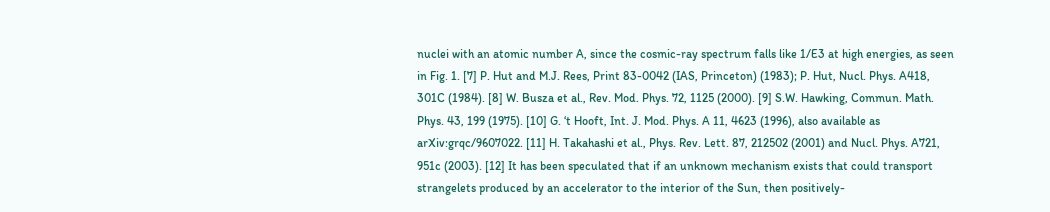nuclei with an atomic number A, since the cosmic-ray spectrum falls like 1/E3 at high energies, as seen in Fig. 1. [7] P. Hut and M.J. Rees, Print 83-0042 (IAS, Princeton) (1983); P. Hut, Nucl. Phys. A418, 301C (1984). [8] W. Busza et al., Rev. Mod. Phys. 72, 1125 (2000). [9] S.W. Hawking, Commun. Math. Phys. 43, 199 (1975). [10] G. ‘t Hooft, Int. J. Mod. Phys. A 11, 4623 (1996), also available as arXiv:grqc/9607022. [11] H. Takahashi et al., Phys. Rev. Lett. 87, 212502 (2001) and Nucl. Phys. A721, 951c (2003). [12] It has been speculated that if an unknown mechanism exists that could transport strangelets produced by an accelerator to the interior of the Sun, then positively-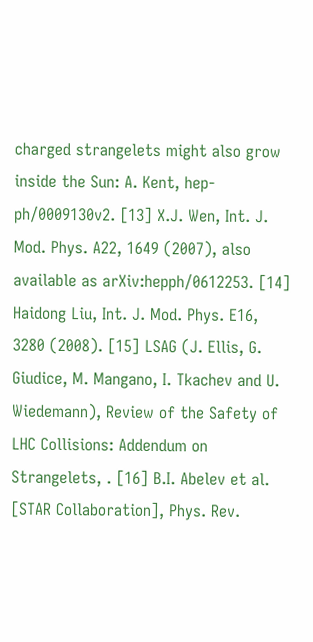charged strangelets might also grow inside the Sun: A. Kent, hep-ph/0009130v2. [13] X.J. Wen, Int. J. Mod. Phys. A22, 1649 (2007), also available as arXiv:hepph/0612253. [14] Haidong Liu, Int. J. Mod. Phys. E16, 3280 (2008). [15] LSAG (J. Ellis, G. Giudice, M. Mangano, I. Tkachev and U. Wiedemann), Review of the Safety of LHC Collisions: Addendum on Strangelets, . [16] B.I. Abelev et al. [STAR Collaboration], Phys. Rev.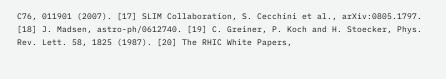C76, 011901 (2007). [17] SLIM Collaboration, S. Cecchini et al., arXiv:0805.1797. [18] J. Madsen, astro-ph/0612740. [19] C. Greiner, P. Koch and H. Stoecker, Phys. Rev. Lett. 58, 1825 (1987). [20] The RHIC White Papers,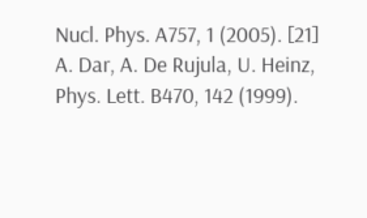Nucl. Phys. A757, 1 (2005). [21] A. Dar, A. De Rujula, U. Heinz, Phys. Lett. B470, 142 (1999).